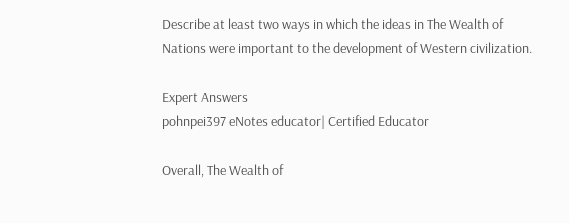Describe at least two ways in which the ideas in The Wealth of Nations were important to the development of Western civilization.

Expert Answers
pohnpei397 eNotes educator| Certified Educator

Overall, The Wealth of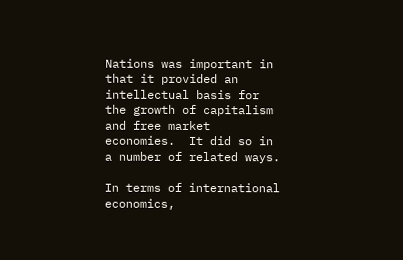Nations was important in that it provided an intellectual basis for the growth of capitalism and free market economies.  It did so in a number of related ways.

In terms of international economics,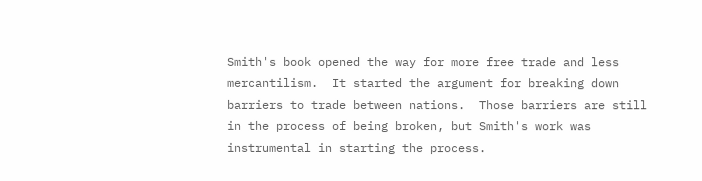Smith's book opened the way for more free trade and less mercantilism.  It started the argument for breaking down barriers to trade between nations.  Those barriers are still in the process of being broken, but Smith's work was instrumental in starting the process.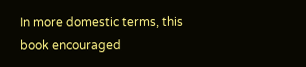In more domestic terms, this book encouraged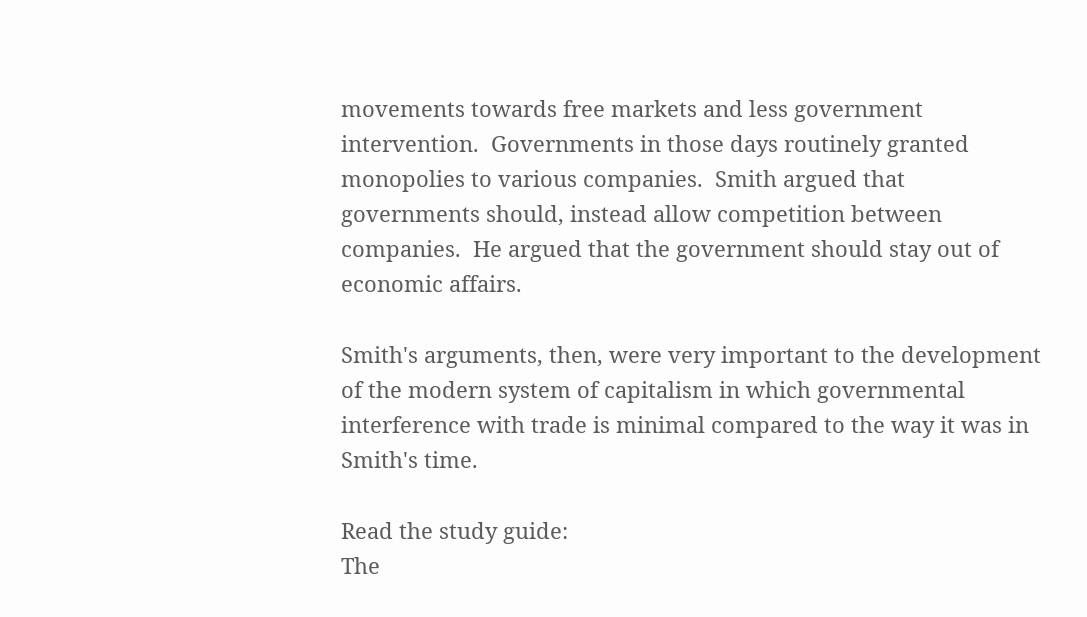movements towards free markets and less government intervention.  Governments in those days routinely granted monopolies to various companies.  Smith argued that governments should, instead allow competition between companies.  He argued that the government should stay out of economic affairs.

Smith's arguments, then, were very important to the development of the modern system of capitalism in which governmental interference with trade is minimal compared to the way it was in Smith's time.

Read the study guide:
The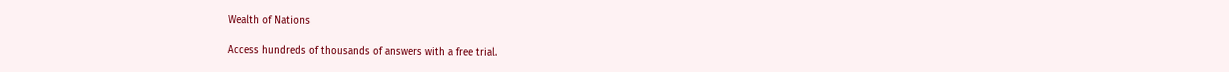Wealth of Nations

Access hundreds of thousands of answers with a free trial.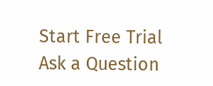Start Free Trial
Ask a Question